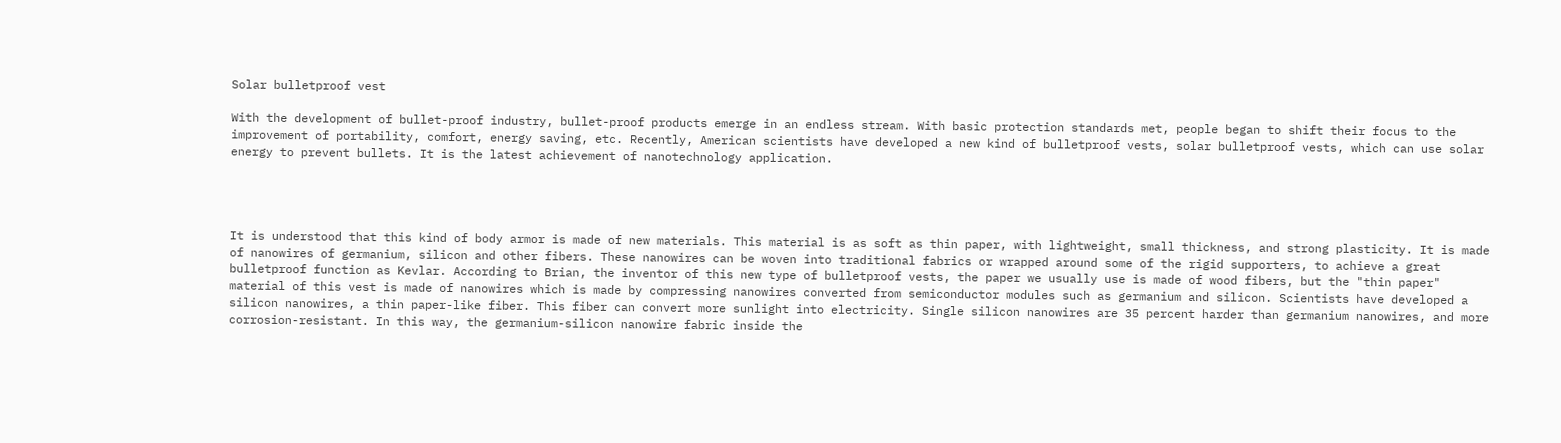Solar bulletproof vest

With the development of bullet-proof industry, bullet-proof products emerge in an endless stream. With basic protection standards met, people began to shift their focus to the improvement of portability, comfort, energy saving, etc. Recently, American scientists have developed a new kind of bulletproof vests, solar bulletproof vests, which can use solar energy to prevent bullets. It is the latest achievement of nanotechnology application.




It is understood that this kind of body armor is made of new materials. This material is as soft as thin paper, with lightweight, small thickness, and strong plasticity. It is made of nanowires of germanium, silicon and other fibers. These nanowires can be woven into traditional fabrics or wrapped around some of the rigid supporters, to achieve a great bulletproof function as Kevlar. According to Brian, the inventor of this new type of bulletproof vests, the paper we usually use is made of wood fibers, but the "thin paper" material of this vest is made of nanowires which is made by compressing nanowires converted from semiconductor modules such as germanium and silicon. Scientists have developed a silicon nanowires, a thin paper-like fiber. This fiber can convert more sunlight into electricity. Single silicon nanowires are 35 percent harder than germanium nanowires, and more corrosion-resistant. In this way, the germanium-silicon nanowire fabric inside the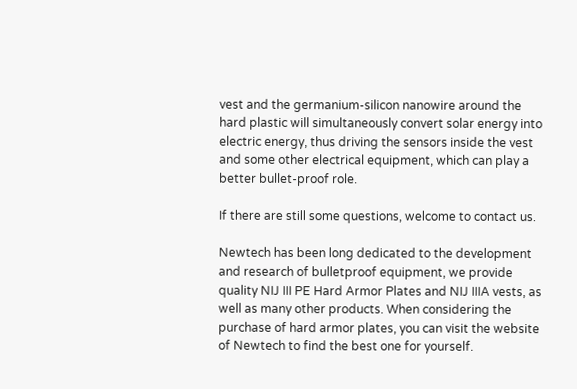vest and the germanium-silicon nanowire around the hard plastic will simultaneously convert solar energy into electric energy, thus driving the sensors inside the vest and some other electrical equipment, which can play a better bullet-proof role.

If there are still some questions, welcome to contact us.

Newtech has been long dedicated to the development and research of bulletproof equipment, we provide quality NIJ III PE Hard Armor Plates and NIJ IIIA vests, as well as many other products. When considering the purchase of hard armor plates, you can visit the website of Newtech to find the best one for yourself.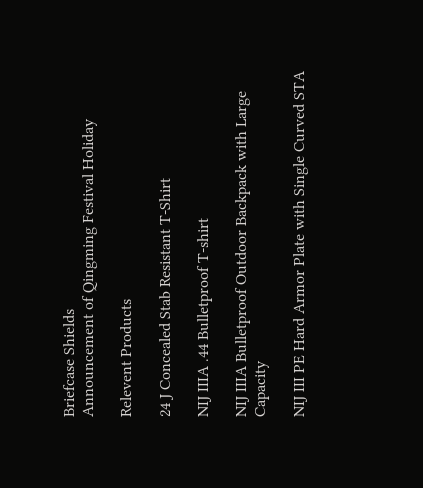Briefcase Shields
Announcement of Qingming Festival Holiday

Relevent Products

24 J Concealed Stab Resistant T-Shirt

NIJ IIIA .44 Bulletproof T-shirt

NIJ IIIA Bulletproof Outdoor Backpack with Large Capacity

NIJ III PE Hard Armor Plate with Single Curved STA